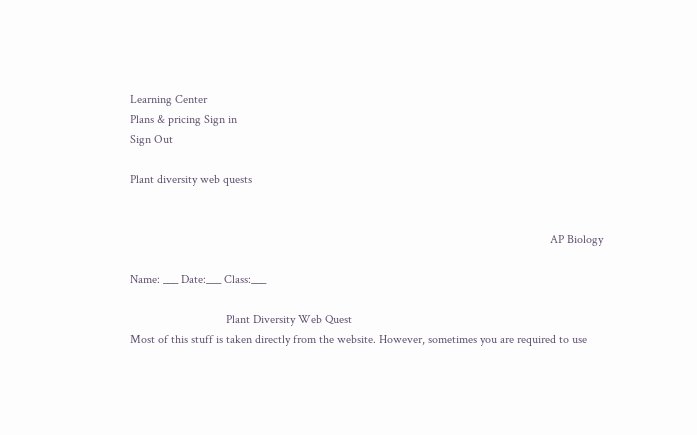Learning Center
Plans & pricing Sign in
Sign Out

Plant diversity web quests


                                                                                                                                            AP Biology

Name: ___ Date:___ Class:___

                                Plant Diversity Web Quest
Most of this stuff is taken directly from the website. However, sometimes you are required to use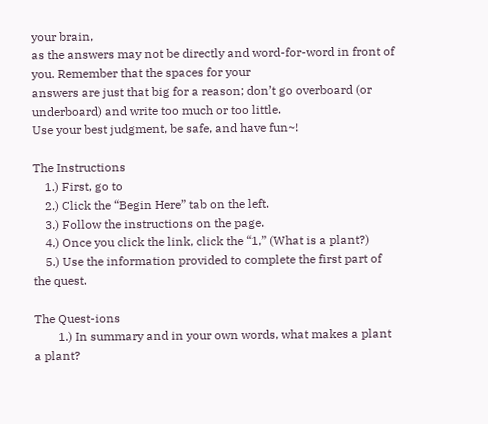your brain,
as the answers may not be directly and word-for-word in front of you. Remember that the spaces for your
answers are just that big for a reason; don’t go overboard (or underboard) and write too much or too little.
Use your best judgment, be safe, and have fun~!

The Instructions
    1.) First, go to
    2.) Click the “Begin Here” tab on the left.
    3.) Follow the instructions on the page.
    4.) Once you click the link, click the “1,” (What is a plant?)
    5.) Use the information provided to complete the first part of the quest.

The Quest-ions
        1.) In summary and in your own words, what makes a plant a plant?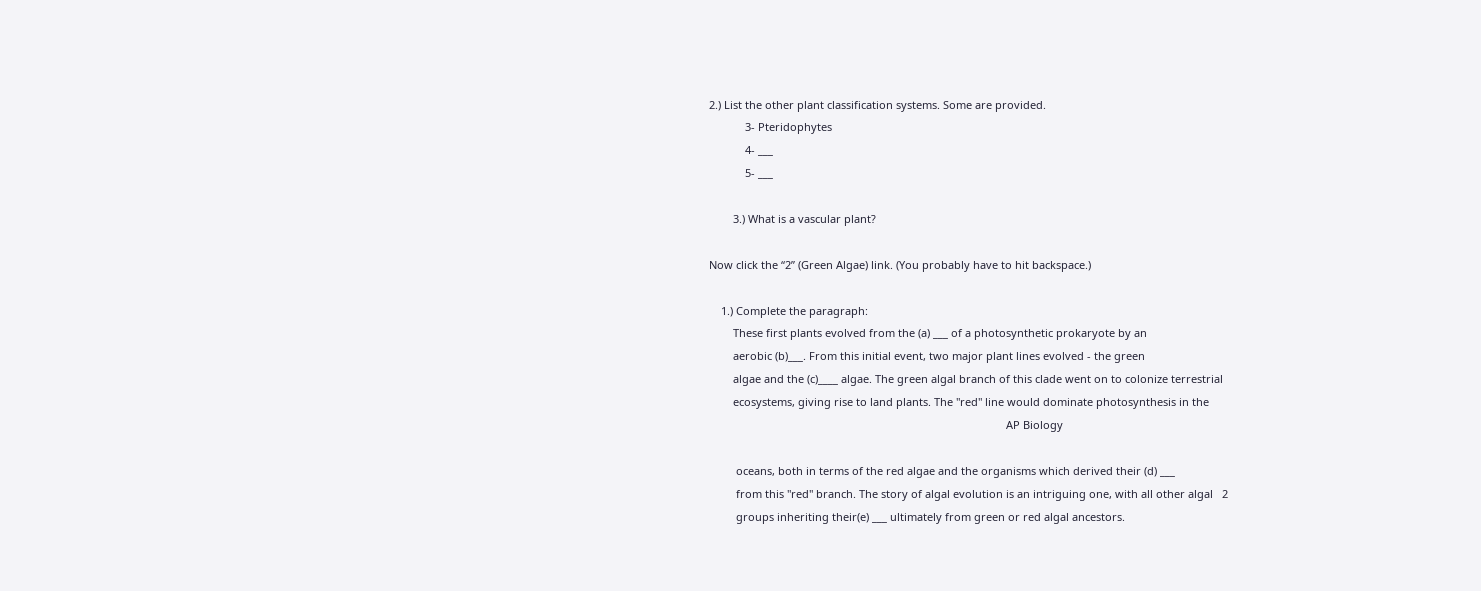2.) List the other plant classification systems. Some are provided.
            3- Pteridophytes
            4- ___
            5- ___

        3.) What is a vascular plant?

Now click the “2” (Green Algae) link. (You probably have to hit backspace.)

    1.) Complete the paragraph:
        These first plants evolved from the (a) ___ of a photosynthetic prokaryote by an
        aerobic (b)___. From this initial event, two major plant lines evolved - the green
        algae and the (c)____ algae. The green algal branch of this clade went on to colonize terrestrial
        ecosystems, giving rise to land plants. The "red" line would dominate photosynthesis in the
                                                                                                   AP Biology

         oceans, both in terms of the red algae and the organisms which derived their (d) ___
         from this "red" branch. The story of algal evolution is an intriguing one, with all other algal   2
         groups inheriting their(e) ___ ultimately from green or red algal ancestors.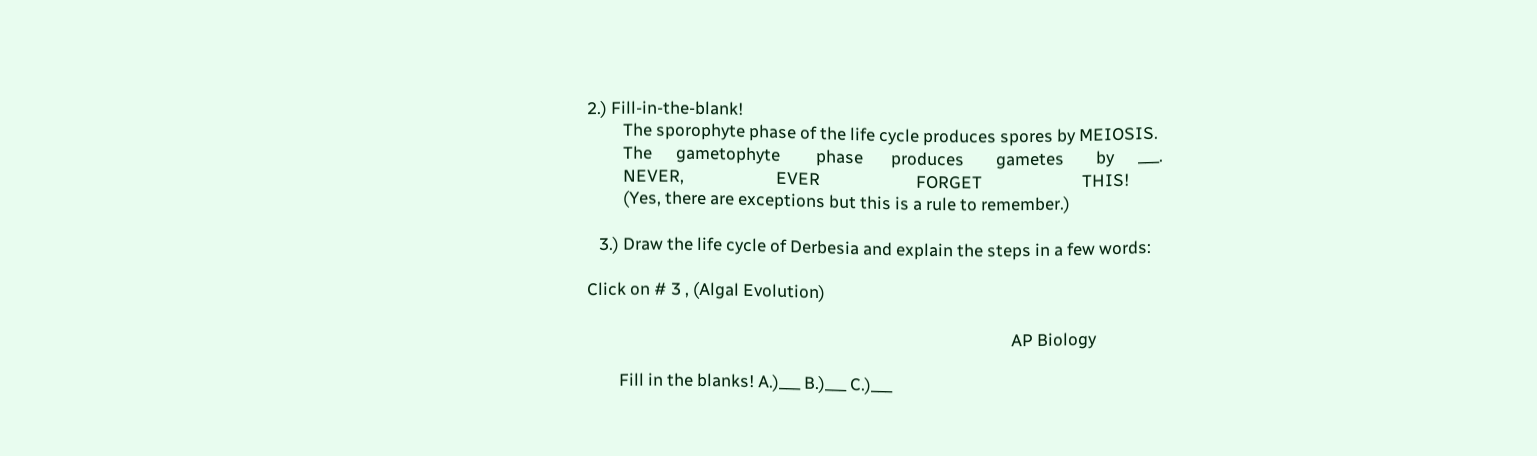2.) Fill-in-the-blank!
         The sporophyte phase of the life cycle produces spores by MEIOSIS.
         The      gametophyte         phase       produces        gametes        by      ___.
         NEVER,                       EVER                        FORGET                         THIS!
         (Yes, there are exceptions but this is a rule to remember.)

   3.) Draw the life cycle of Derbesia and explain the steps in a few words:

Click on # 3 , (Algal Evolution)

                                                                                                          AP Biology

        Fill in the blanks! A.)___ B.)___ C.)___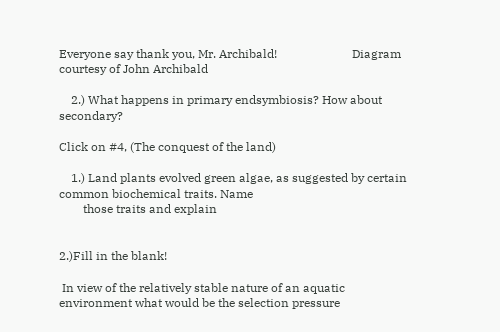Everyone say thank you, Mr. Archibald!                         Diagram courtesy of John Archibald

    2.) What happens in primary endsymbiosis? How about secondary?

Click on #4, (The conquest of the land)

    1.) Land plants evolved green algae, as suggested by certain common biochemical traits. Name
        those traits and explain


2.)Fill in the blank!

 In view of the relatively stable nature of an aquatic environment what would be the selection pressure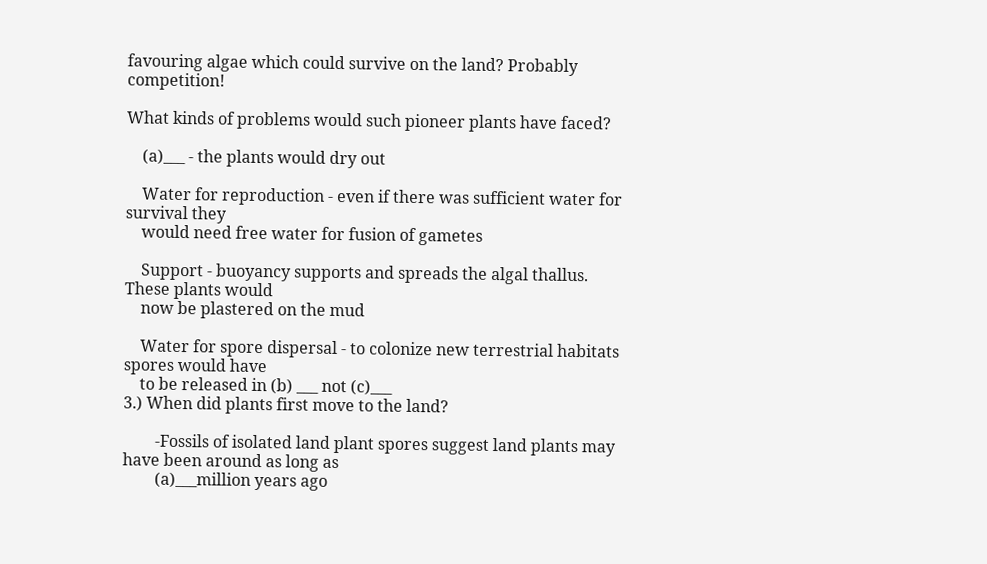favouring algae which could survive on the land? Probably competition!

What kinds of problems would such pioneer plants have faced?

    (a)___ - the plants would dry out

    Water for reproduction - even if there was sufficient water for survival they
    would need free water for fusion of gametes

    Support - buoyancy supports and spreads the algal thallus. These plants would
    now be plastered on the mud

    Water for spore dispersal - to colonize new terrestrial habitats spores would have
    to be released in (b) ___ not (c)___
3.) When did plants first move to the land?

        -Fossils of isolated land plant spores suggest land plants may have been around as long as
        (a)___million years ago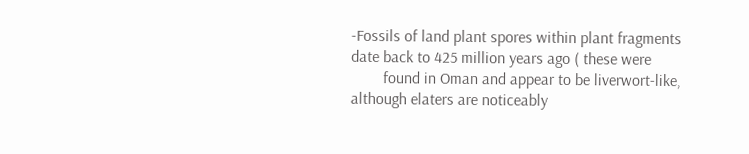-Fossils of land plant spores within plant fragments date back to 425 million years ago ( these were
        found in Oman and appear to be liverwort-like, although elaters are noticeably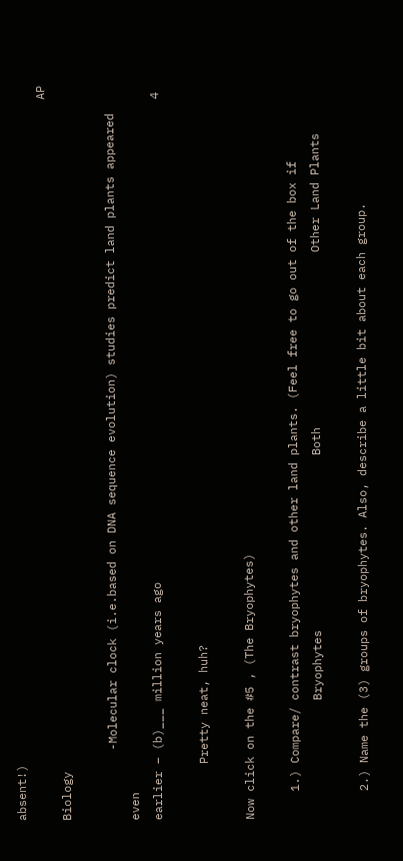absent!)
                                                                                                       AP Biology

          -Molecular clock (i.e.based on DNA sequence evolution) studies predict land plants appeared even
earlier – (b)___ million years ago                                                                     4

        Pretty neat, huh?

Now click on the #5 , (The Bryophytes)

    1.) Compare/ contrast bryophytes and other land plants. (Feel free to go out of the box if
                 Bryophytes                         Both                         Other Land Plants

    2.) Name the (3) groups of bryophytes. Also, describe a little bit about each group.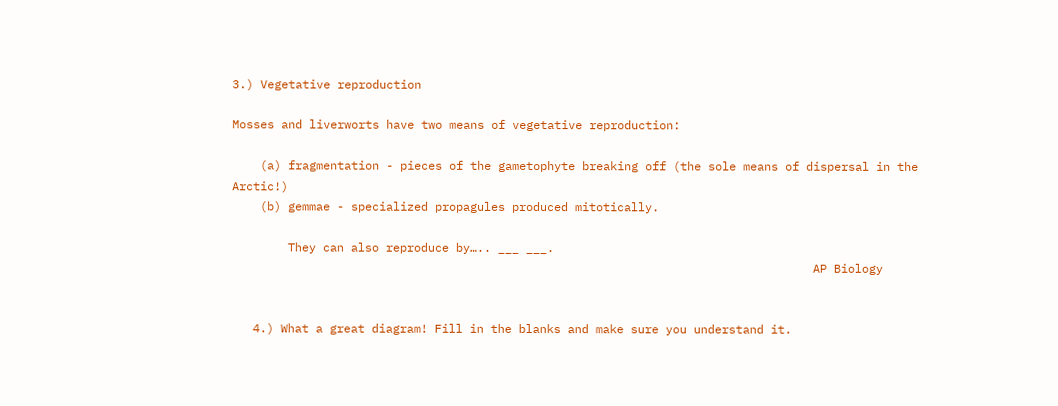3.) Vegetative reproduction

Mosses and liverworts have two means of vegetative reproduction:

    (a) fragmentation - pieces of the gametophyte breaking off (the sole means of dispersal in the Arctic!)
    (b) gemmae - specialized propagules produced mitotically.

        They can also reproduce by….. ___ ___.
                                                                                   AP Biology


   4.) What a great diagram! Fill in the blanks and make sure you understand it.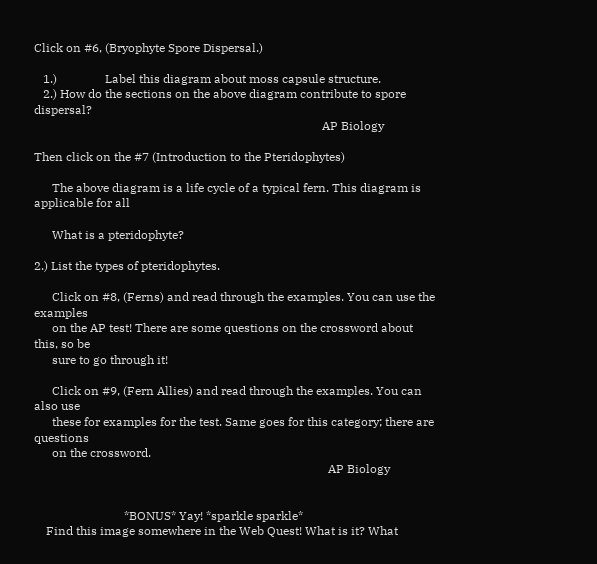Click on #6, (Bryophyte Spore Dispersal.)

   1.)                Label this diagram about moss capsule structure.
   2.) How do the sections on the above diagram contribute to spore dispersal?
                                                                                                AP Biology

Then click on the #7 (Introduction to the Pteridophytes)

      The above diagram is a life cycle of a typical fern. This diagram is applicable for all

      What is a pteridophyte?

2.) List the types of pteridophytes.

      Click on #8, (Ferns) and read through the examples. You can use the examples
      on the AP test! There are some questions on the crossword about this, so be
      sure to go through it!

      Click on #9, (Fern Allies) and read through the examples. You can also use
      these for examples for the test. Same goes for this category; there are questions
      on the crossword.
                                                                                                  AP Biology


                              *BONUS* Yay! *sparkle sparkle*
    Find this image somewhere in the Web Quest! What is it? What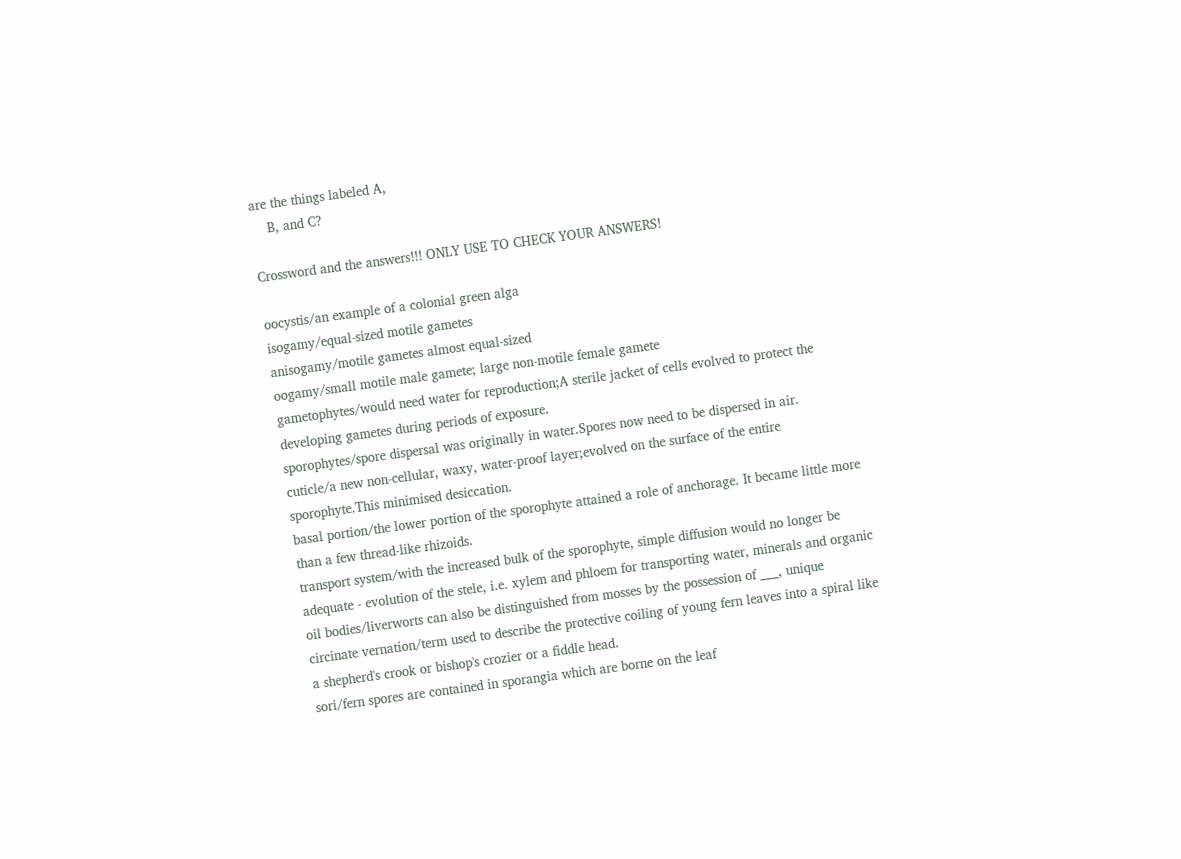are the things labeled A,
    B, and C?

Crossword and the answers!!! ONLY USE TO CHECK YOUR ANSWERS!

oocystis/an example of a colonial green alga
isogamy/equal-sized motile gametes
anisogamy/motile gametes almost equal-sized
oogamy/small motile male gamete; large non-motile female gamete
gametophytes/would need water for reproduction;A sterile jacket of cells evolved to protect the
developing gametes during periods of exposure.
sporophytes/spore dispersal was originally in water.Spores now need to be dispersed in air.
cuticle/a new non-cellular, waxy, water-proof layer;evolved on the surface of the entire
sporophyte.This minimised desiccation.
basal portion/the lower portion of the sporophyte attained a role of anchorage. It became little more
than a few thread-like rhizoids.
transport system/with the increased bulk of the sporophyte, simple diffusion would no longer be
adequate - evolution of the stele, i.e. xylem and phloem for transporting water, minerals and organic
oil bodies/liverworts can also be distinguished from mosses by the possession of ___, unique
circinate vernation/term used to describe the protective coiling of young fern leaves into a spiral like
a shepherd's crook or bishop's crozier or a fiddle head.
sori/fern spores are contained in sporangia which are borne on the leaf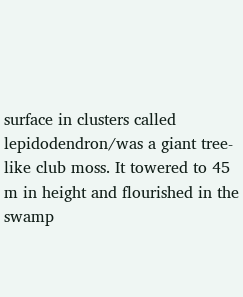surface in clusters called
lepidodendron/was a giant tree-like club moss. It towered to 45 m in height and flourished in the
swamp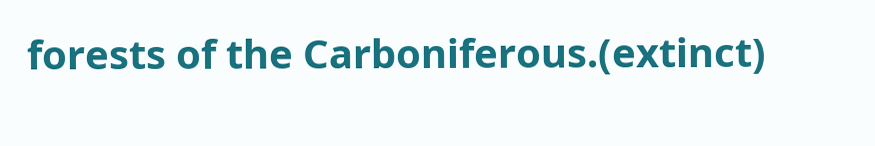forests of the Carboniferous.(extinct)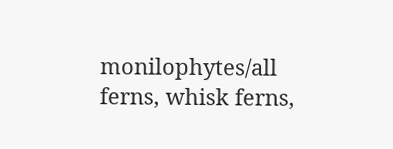monilophytes/all ferns, whisk ferns,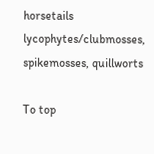horsetails
lycophytes/clubmosses, spikemosses, quillworts

To top